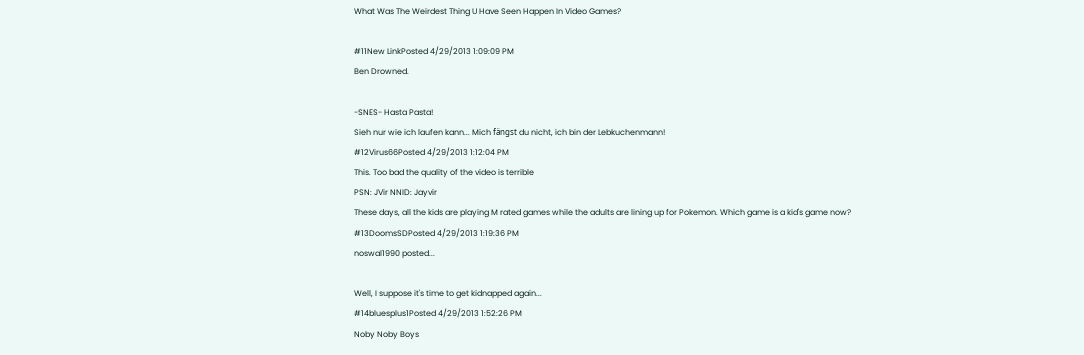What Was The Weirdest Thing U Have Seen Happen In Video Games?

#11New LinkPosted 4/29/2013 1:09:09 PM
Ben Drowned.

-SNES- Hasta Pasta!
Sieh nur wie ich laufen kann... Mich fängst du nicht, ich bin der Lebkuchenmann!
#12Virus66Posted 4/29/2013 1:12:04 PM
This. Too bad the quality of the video is terrible
PSN: JVir NNID: Jayvir
These days, all the kids are playing M rated games while the adults are lining up for Pokemon. Which game is a kid's game now?
#13DoomsSDPosted 4/29/2013 1:19:36 PM
noswal1990 posted...

Well, I suppose it's time to get kidnapped again...
#14bluesplus1Posted 4/29/2013 1:52:26 PM
Noby Noby Boys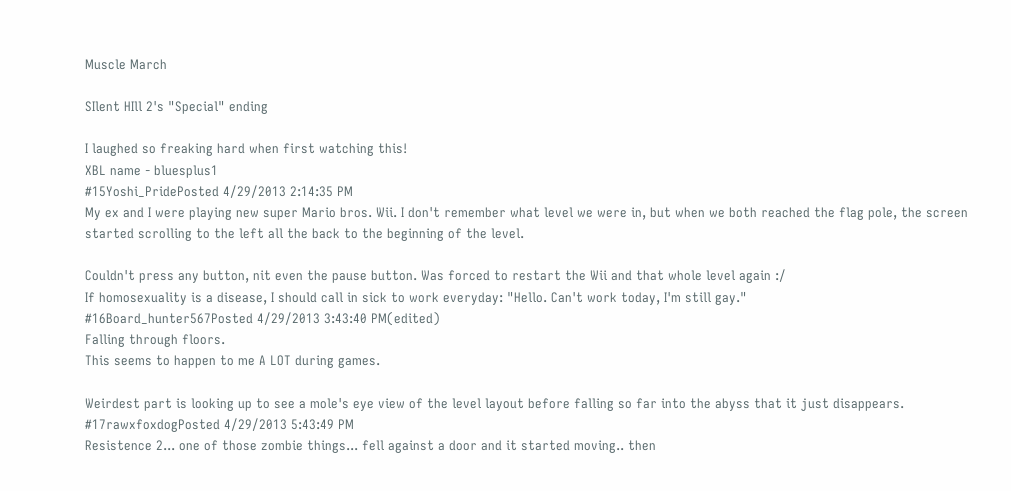Muscle March

SIlent HIll 2's "Special" ending

I laughed so freaking hard when first watching this!
XBL name - bluesplus1
#15Yoshi_PridePosted 4/29/2013 2:14:35 PM
My ex and I were playing new super Mario bros. Wii. I don't remember what level we were in, but when we both reached the flag pole, the screen started scrolling to the left all the back to the beginning of the level.

Couldn't press any button, nit even the pause button. Was forced to restart the Wii and that whole level again :/
If homosexuality is a disease, I should call in sick to work everyday: "Hello. Can't work today, I'm still gay."
#16Board_hunter567Posted 4/29/2013 3:43:40 PM(edited)
Falling through floors.
This seems to happen to me A LOT during games.

Weirdest part is looking up to see a mole's eye view of the level layout before falling so far into the abyss that it just disappears.
#17rawxfoxdogPosted 4/29/2013 5:43:49 PM
Resistence 2... one of those zombie things... fell against a door and it started moving.. then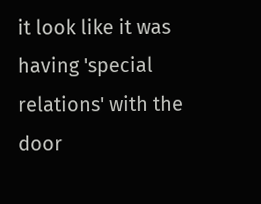it look like it was having 'special relations' with the door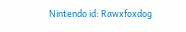Nintendo id: Rawxfoxdog